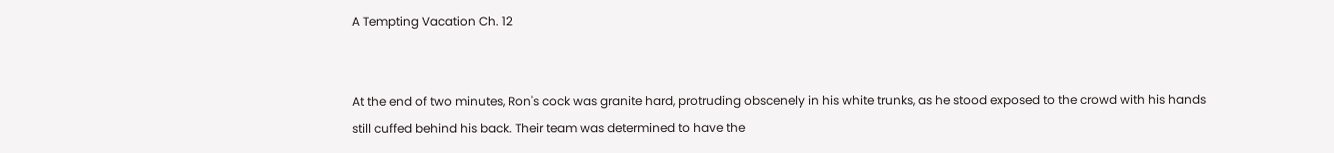A Tempting Vacation Ch. 12


At the end of two minutes, Ron's cock was granite hard, protruding obscenely in his white trunks, as he stood exposed to the crowd with his hands still cuffed behind his back. Their team was determined to have the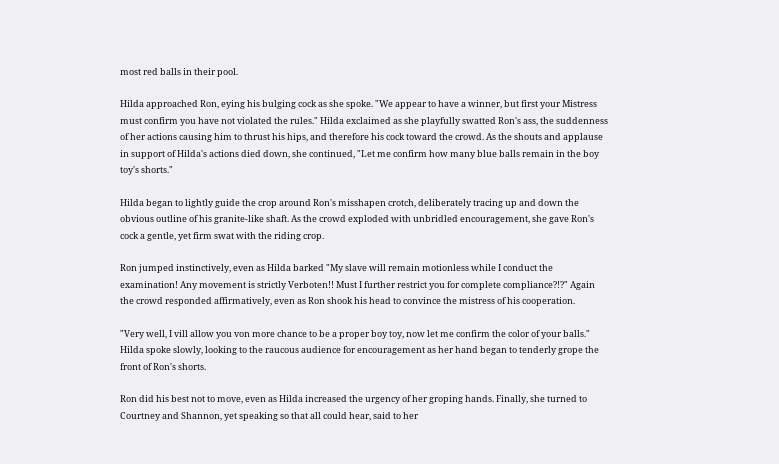most red balls in their pool.

Hilda approached Ron, eying his bulging cock as she spoke. "We appear to have a winner, but first your Mistress must confirm you have not violated the rules." Hilda exclaimed as she playfully swatted Ron's ass, the suddenness of her actions causing him to thrust his hips, and therefore his cock toward the crowd. As the shouts and applause in support of Hilda's actions died down, she continued, "Let me confirm how many blue balls remain in the boy toy's shorts."

Hilda began to lightly guide the crop around Ron's misshapen crotch, deliberately tracing up and down the obvious outline of his granite-like shaft. As the crowd exploded with unbridled encouragement, she gave Ron's cock a gentle, yet firm swat with the riding crop.

Ron jumped instinctively, even as Hilda barked "My slave will remain motionless while I conduct the examination! Any movement is strictly Verboten!! Must I further restrict you for complete compliance?!?" Again the crowd responded affirmatively, even as Ron shook his head to convince the mistress of his cooperation.

"Very well, I vill allow you von more chance to be a proper boy toy, now let me confirm the color of your balls." Hilda spoke slowly, looking to the raucous audience for encouragement as her hand began to tenderly grope the front of Ron's shorts.

Ron did his best not to move, even as Hilda increased the urgency of her groping hands. Finally, she turned to Courtney and Shannon, yet speaking so that all could hear, said to her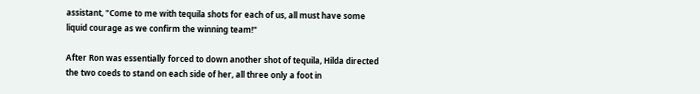assistant, "Come to me with tequila shots for each of us, all must have some liquid courage as we confirm the winning team!"

After Ron was essentially forced to down another shot of tequila, Hilda directed the two coeds to stand on each side of her, all three only a foot in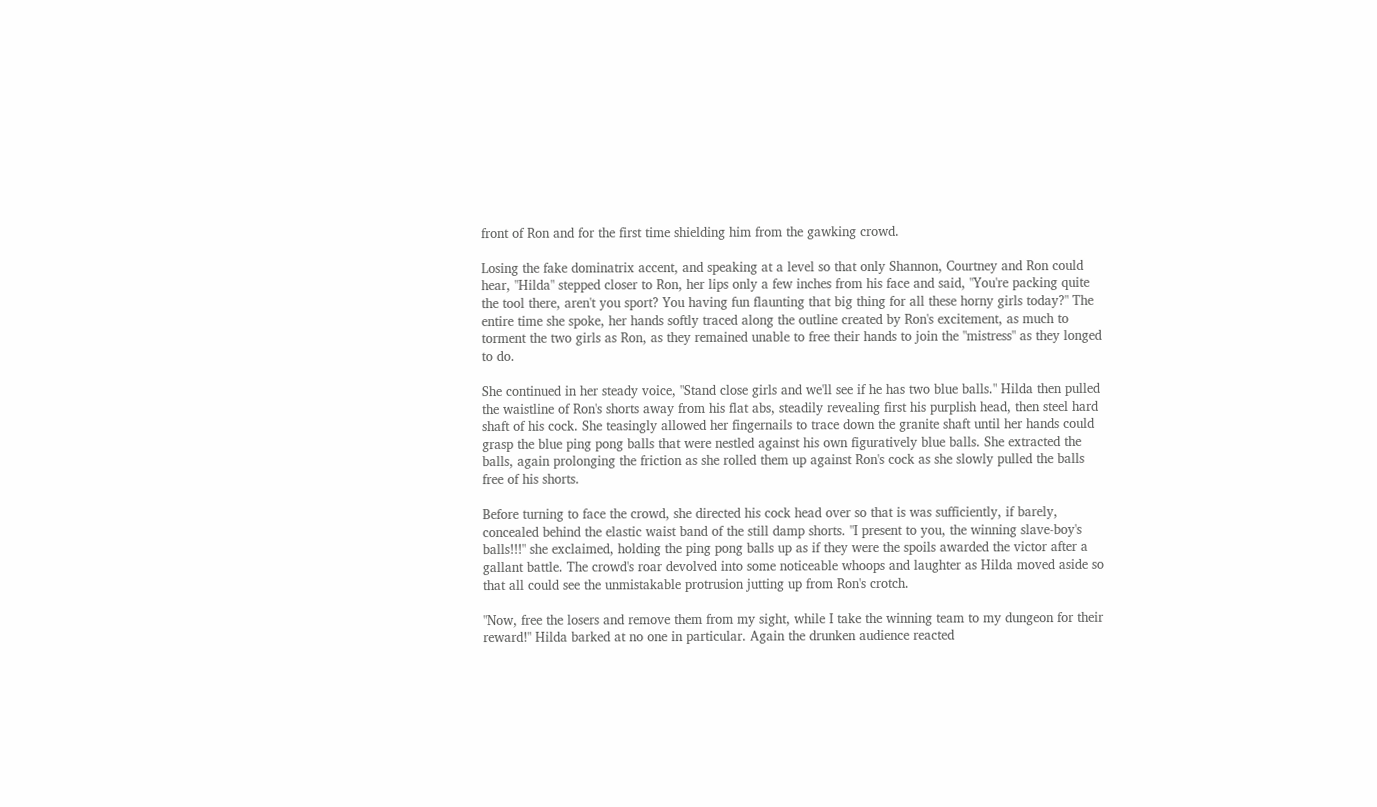front of Ron and for the first time shielding him from the gawking crowd.

Losing the fake dominatrix accent, and speaking at a level so that only Shannon, Courtney and Ron could hear, "Hilda" stepped closer to Ron, her lips only a few inches from his face and said, "You're packing quite the tool there, aren't you sport? You having fun flaunting that big thing for all these horny girls today?" The entire time she spoke, her hands softly traced along the outline created by Ron's excitement, as much to torment the two girls as Ron, as they remained unable to free their hands to join the "mistress" as they longed to do.

She continued in her steady voice, "Stand close girls and we'll see if he has two blue balls." Hilda then pulled the waistline of Ron's shorts away from his flat abs, steadily revealing first his purplish head, then steel hard shaft of his cock. She teasingly allowed her fingernails to trace down the granite shaft until her hands could grasp the blue ping pong balls that were nestled against his own figuratively blue balls. She extracted the balls, again prolonging the friction as she rolled them up against Ron's cock as she slowly pulled the balls free of his shorts.

Before turning to face the crowd, she directed his cock head over so that is was sufficiently, if barely, concealed behind the elastic waist band of the still damp shorts. "I present to you, the winning slave-boy's balls!!!" she exclaimed, holding the ping pong balls up as if they were the spoils awarded the victor after a gallant battle. The crowd's roar devolved into some noticeable whoops and laughter as Hilda moved aside so that all could see the unmistakable protrusion jutting up from Ron's crotch.

"Now, free the losers and remove them from my sight, while I take the winning team to my dungeon for their reward!" Hilda barked at no one in particular. Again the drunken audience reacted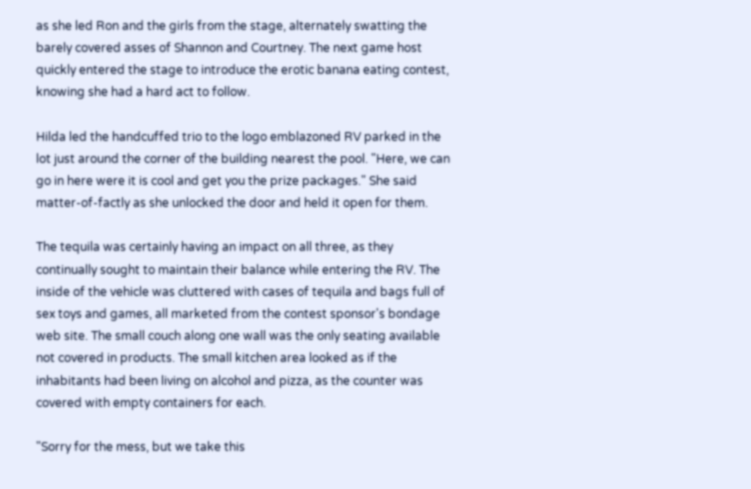as she led Ron and the girls from the stage, alternately swatting the barely covered asses of Shannon and Courtney. The next game host quickly entered the stage to introduce the erotic banana eating contest, knowing she had a hard act to follow.

Hilda led the handcuffed trio to the logo emblazoned RV parked in the lot just around the corner of the building nearest the pool. "Here, we can go in here were it is cool and get you the prize packages." She said matter-of-factly as she unlocked the door and held it open for them.

The tequila was certainly having an impact on all three, as they continually sought to maintain their balance while entering the RV. The inside of the vehicle was cluttered with cases of tequila and bags full of sex toys and games, all marketed from the contest sponsor's bondage web site. The small couch along one wall was the only seating available not covered in products. The small kitchen area looked as if the inhabitants had been living on alcohol and pizza, as the counter was covered with empty containers for each.

"Sorry for the mess, but we take this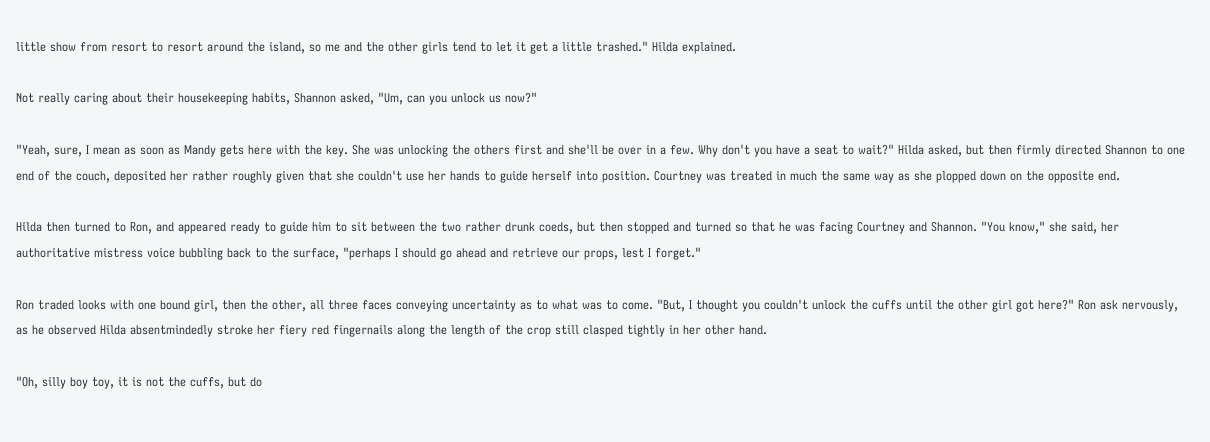little show from resort to resort around the island, so me and the other girls tend to let it get a little trashed." Hilda explained.

Not really caring about their housekeeping habits, Shannon asked, "Um, can you unlock us now?"

"Yeah, sure, I mean as soon as Mandy gets here with the key. She was unlocking the others first and she'll be over in a few. Why don't you have a seat to wait?" Hilda asked, but then firmly directed Shannon to one end of the couch, deposited her rather roughly given that she couldn't use her hands to guide herself into position. Courtney was treated in much the same way as she plopped down on the opposite end.

Hilda then turned to Ron, and appeared ready to guide him to sit between the two rather drunk coeds, but then stopped and turned so that he was facing Courtney and Shannon. "You know," she said, her authoritative mistress voice bubbling back to the surface, "perhaps I should go ahead and retrieve our props, lest I forget."

Ron traded looks with one bound girl, then the other, all three faces conveying uncertainty as to what was to come. "But, I thought you couldn't unlock the cuffs until the other girl got here?" Ron ask nervously, as he observed Hilda absentmindedly stroke her fiery red fingernails along the length of the crop still clasped tightly in her other hand.

"Oh, silly boy toy, it is not the cuffs, but do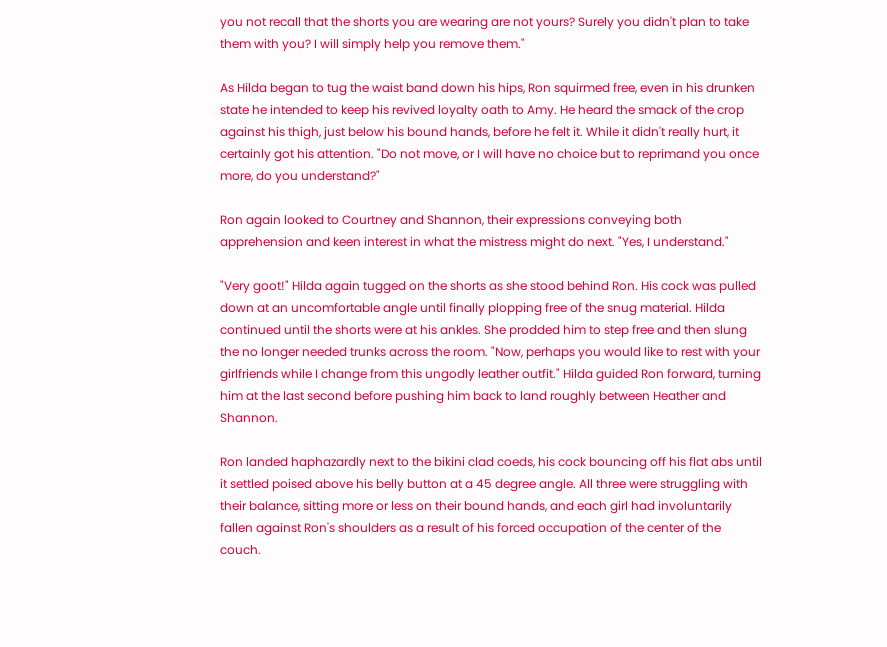you not recall that the shorts you are wearing are not yours? Surely you didn't plan to take them with you? I will simply help you remove them."

As Hilda began to tug the waist band down his hips, Ron squirmed free, even in his drunken state he intended to keep his revived loyalty oath to Amy. He heard the smack of the crop against his thigh, just below his bound hands, before he felt it. While it didn't really hurt, it certainly got his attention. "Do not move, or I will have no choice but to reprimand you once more, do you understand?"

Ron again looked to Courtney and Shannon, their expressions conveying both apprehension and keen interest in what the mistress might do next. "Yes, I understand."

"Very goot!" Hilda again tugged on the shorts as she stood behind Ron. His cock was pulled down at an uncomfortable angle until finally plopping free of the snug material. Hilda continued until the shorts were at his ankles. She prodded him to step free and then slung the no longer needed trunks across the room. "Now, perhaps you would like to rest with your girlfriends while I change from this ungodly leather outfit." Hilda guided Ron forward, turning him at the last second before pushing him back to land roughly between Heather and Shannon.

Ron landed haphazardly next to the bikini clad coeds, his cock bouncing off his flat abs until it settled poised above his belly button at a 45 degree angle. All three were struggling with their balance, sitting more or less on their bound hands, and each girl had involuntarily fallen against Ron's shoulders as a result of his forced occupation of the center of the couch.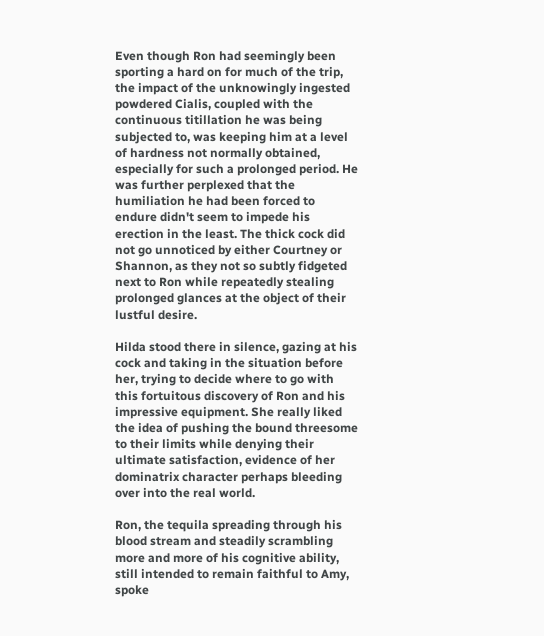Even though Ron had seemingly been sporting a hard on for much of the trip, the impact of the unknowingly ingested powdered Cialis, coupled with the continuous titillation he was being subjected to, was keeping him at a level of hardness not normally obtained, especially for such a prolonged period. He was further perplexed that the humiliation he had been forced to endure didn't seem to impede his erection in the least. The thick cock did not go unnoticed by either Courtney or Shannon, as they not so subtly fidgeted next to Ron while repeatedly stealing prolonged glances at the object of their lustful desire.

Hilda stood there in silence, gazing at his cock and taking in the situation before her, trying to decide where to go with this fortuitous discovery of Ron and his impressive equipment. She really liked the idea of pushing the bound threesome to their limits while denying their ultimate satisfaction, evidence of her dominatrix character perhaps bleeding over into the real world.

Ron, the tequila spreading through his blood stream and steadily scrambling more and more of his cognitive ability, still intended to remain faithful to Amy, spoke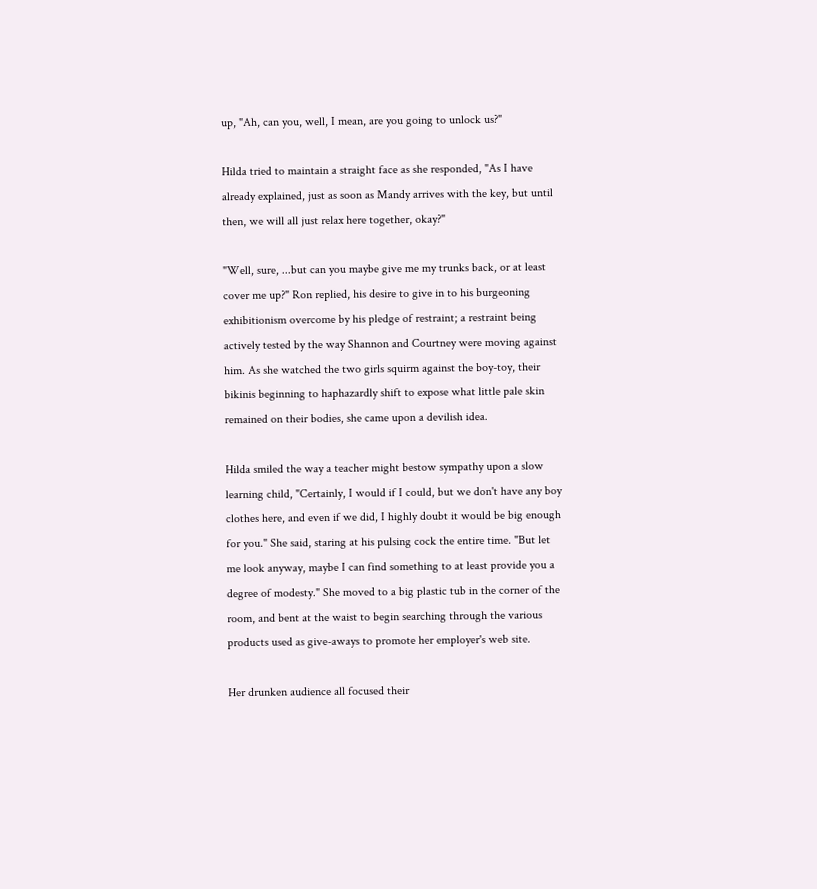up, "Ah, can you, well, I mean, are you going to unlock us?"

Hilda tried to maintain a straight face as she responded, "As I have already explained, just as soon as Mandy arrives with the key, but until then, we will all just relax here together, okay?"

"Well, sure, ...but can you maybe give me my trunks back, or at least cover me up?" Ron replied, his desire to give in to his burgeoning exhibitionism overcome by his pledge of restraint; a restraint being actively tested by the way Shannon and Courtney were moving against him. As she watched the two girls squirm against the boy-toy, their bikinis beginning to haphazardly shift to expose what little pale skin remained on their bodies, she came upon a devilish idea.

Hilda smiled the way a teacher might bestow sympathy upon a slow learning child, "Certainly, I would if I could, but we don't have any boy clothes here, and even if we did, I highly doubt it would be big enough for you." She said, staring at his pulsing cock the entire time. "But let me look anyway, maybe I can find something to at least provide you a degree of modesty." She moved to a big plastic tub in the corner of the room, and bent at the waist to begin searching through the various products used as give-aways to promote her employer's web site.

Her drunken audience all focused their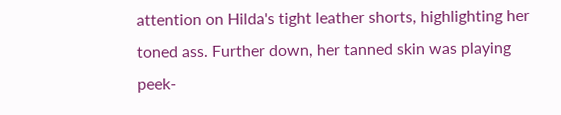attention on Hilda's tight leather shorts, highlighting her toned ass. Further down, her tanned skin was playing peek-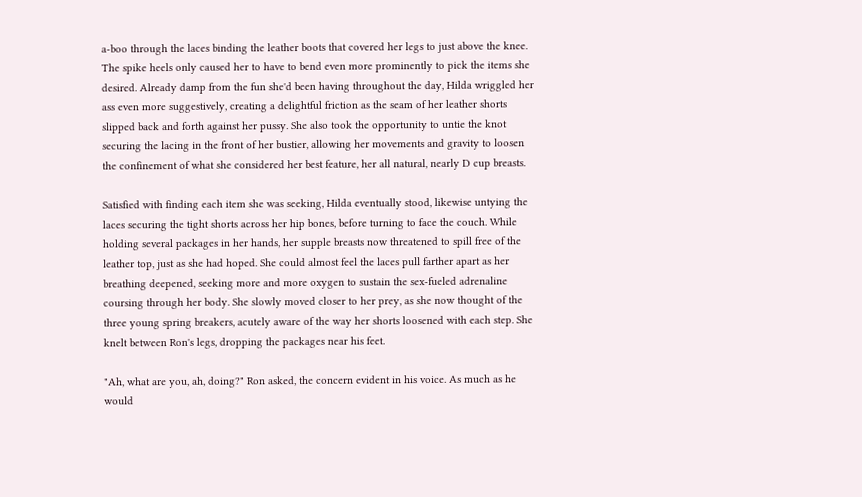a-boo through the laces binding the leather boots that covered her legs to just above the knee. The spike heels only caused her to have to bend even more prominently to pick the items she desired. Already damp from the fun she'd been having throughout the day, Hilda wriggled her ass even more suggestively, creating a delightful friction as the seam of her leather shorts slipped back and forth against her pussy. She also took the opportunity to untie the knot securing the lacing in the front of her bustier, allowing her movements and gravity to loosen the confinement of what she considered her best feature, her all natural, nearly D cup breasts.

Satisfied with finding each item she was seeking, Hilda eventually stood, likewise untying the laces securing the tight shorts across her hip bones, before turning to face the couch. While holding several packages in her hands, her supple breasts now threatened to spill free of the leather top, just as she had hoped. She could almost feel the laces pull farther apart as her breathing deepened, seeking more and more oxygen to sustain the sex-fueled adrenaline coursing through her body. She slowly moved closer to her prey, as she now thought of the three young spring breakers, acutely aware of the way her shorts loosened with each step. She knelt between Ron's legs, dropping the packages near his feet.

"Ah, what are you, ah, doing?" Ron asked, the concern evident in his voice. As much as he would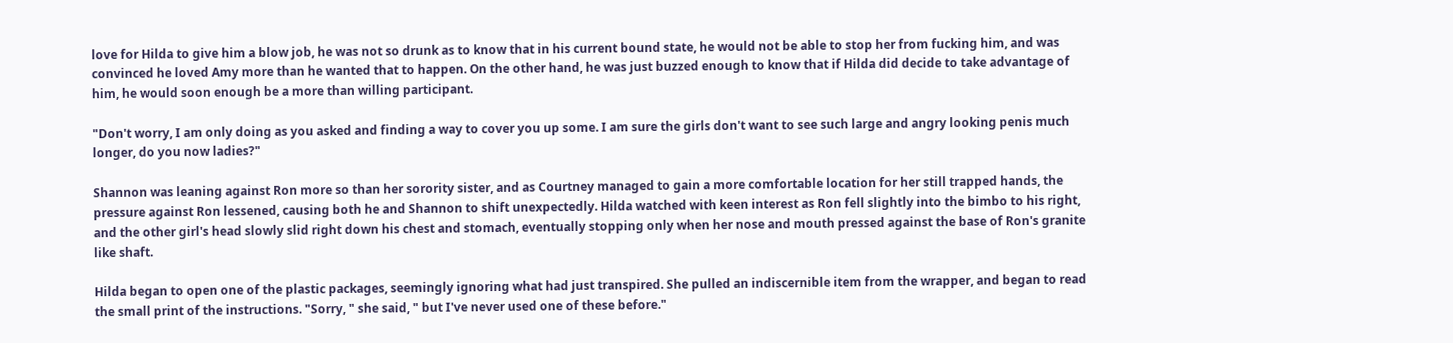love for Hilda to give him a blow job, he was not so drunk as to know that in his current bound state, he would not be able to stop her from fucking him, and was convinced he loved Amy more than he wanted that to happen. On the other hand, he was just buzzed enough to know that if Hilda did decide to take advantage of him, he would soon enough be a more than willing participant.

"Don't worry, I am only doing as you asked and finding a way to cover you up some. I am sure the girls don't want to see such large and angry looking penis much longer, do you now ladies?"

Shannon was leaning against Ron more so than her sorority sister, and as Courtney managed to gain a more comfortable location for her still trapped hands, the pressure against Ron lessened, causing both he and Shannon to shift unexpectedly. Hilda watched with keen interest as Ron fell slightly into the bimbo to his right, and the other girl's head slowly slid right down his chest and stomach, eventually stopping only when her nose and mouth pressed against the base of Ron's granite like shaft.

Hilda began to open one of the plastic packages, seemingly ignoring what had just transpired. She pulled an indiscernible item from the wrapper, and began to read the small print of the instructions. "Sorry, " she said, " but I've never used one of these before."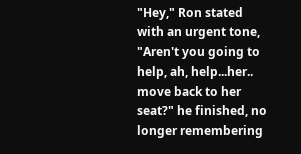"Hey," Ron stated with an urgent tone, "Aren't you going to help, ah, help...her.. move back to her seat?" he finished, no longer remembering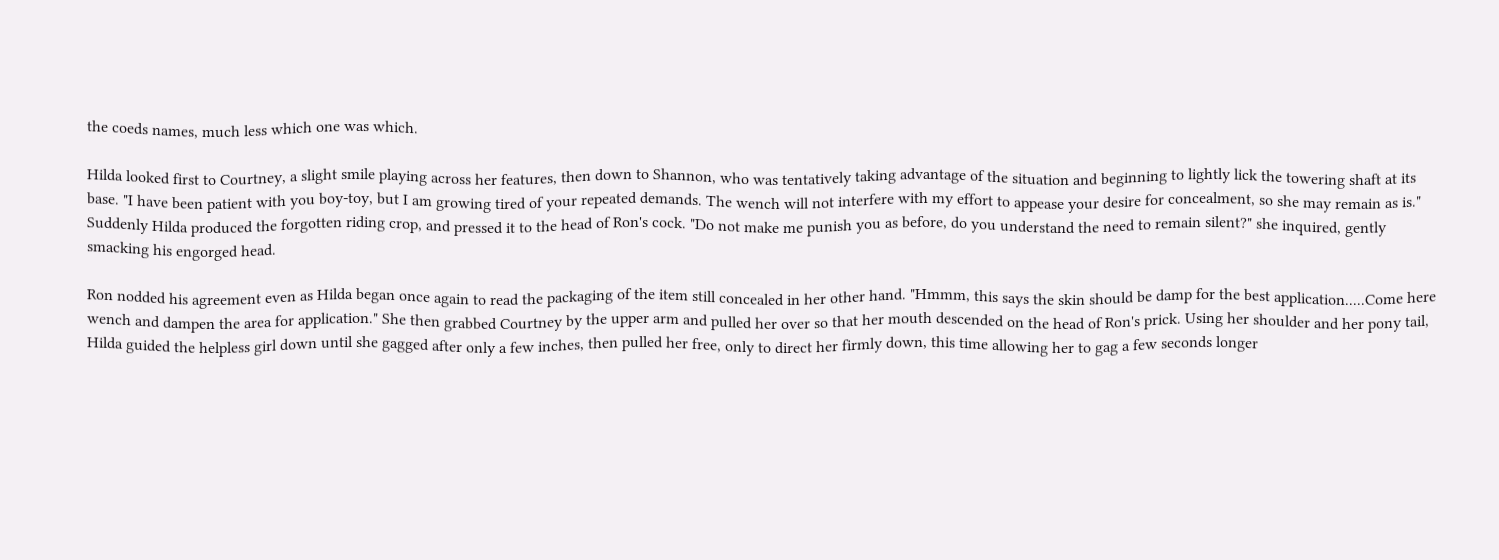the coeds names, much less which one was which.

Hilda looked first to Courtney, a slight smile playing across her features, then down to Shannon, who was tentatively taking advantage of the situation and beginning to lightly lick the towering shaft at its base. "I have been patient with you boy-toy, but I am growing tired of your repeated demands. The wench will not interfere with my effort to appease your desire for concealment, so she may remain as is." Suddenly Hilda produced the forgotten riding crop, and pressed it to the head of Ron's cock. "Do not make me punish you as before, do you understand the need to remain silent?" she inquired, gently smacking his engorged head.

Ron nodded his agreement even as Hilda began once again to read the packaging of the item still concealed in her other hand. "Hmmm, this says the skin should be damp for the best application.....Come here wench and dampen the area for application." She then grabbed Courtney by the upper arm and pulled her over so that her mouth descended on the head of Ron's prick. Using her shoulder and her pony tail, Hilda guided the helpless girl down until she gagged after only a few inches, then pulled her free, only to direct her firmly down, this time allowing her to gag a few seconds longer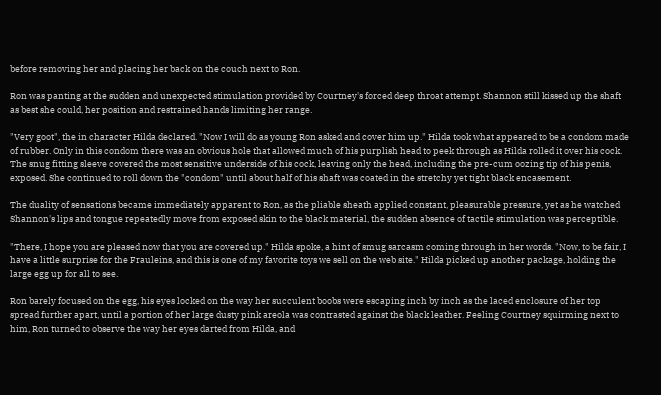before removing her and placing her back on the couch next to Ron.

Ron was panting at the sudden and unexpected stimulation provided by Courtney's forced deep throat attempt. Shannon still kissed up the shaft as best she could, her position and restrained hands limiting her range.

"Very goot", the in character Hilda declared. "Now I will do as young Ron asked and cover him up." Hilda took what appeared to be a condom made of rubber. Only in this condom there was an obvious hole that allowed much of his purplish head to peek through as Hilda rolled it over his cock. The snug fitting sleeve covered the most sensitive underside of his cock, leaving only the head, including the pre-cum oozing tip of his penis, exposed. She continued to roll down the "condom" until about half of his shaft was coated in the stretchy yet tight black encasement.

The duality of sensations became immediately apparent to Ron, as the pliable sheath applied constant, pleasurable pressure, yet as he watched Shannon's lips and tongue repeatedly move from exposed skin to the black material, the sudden absence of tactile stimulation was perceptible.

"There, I hope you are pleased now that you are covered up." Hilda spoke, a hint of smug sarcasm coming through in her words. "Now, to be fair, I have a little surprise for the Frauleins, and this is one of my favorite toys we sell on the web site." Hilda picked up another package, holding the large egg up for all to see.

Ron barely focused on the egg, his eyes locked on the way her succulent boobs were escaping inch by inch as the laced enclosure of her top spread further apart, until a portion of her large dusty pink areola was contrasted against the black leather. Feeling Courtney squirming next to him, Ron turned to observe the way her eyes darted from Hilda, and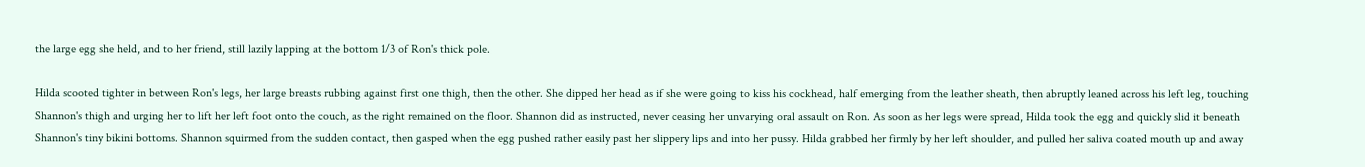the large egg she held, and to her friend, still lazily lapping at the bottom 1/3 of Ron's thick pole.

Hilda scooted tighter in between Ron's legs, her large breasts rubbing against first one thigh, then the other. She dipped her head as if she were going to kiss his cockhead, half emerging from the leather sheath, then abruptly leaned across his left leg, touching Shannon's thigh and urging her to lift her left foot onto the couch, as the right remained on the floor. Shannon did as instructed, never ceasing her unvarying oral assault on Ron. As soon as her legs were spread, Hilda took the egg and quickly slid it beneath Shannon's tiny bikini bottoms. Shannon squirmed from the sudden contact, then gasped when the egg pushed rather easily past her slippery lips and into her pussy. Hilda grabbed her firmly by her left shoulder, and pulled her saliva coated mouth up and away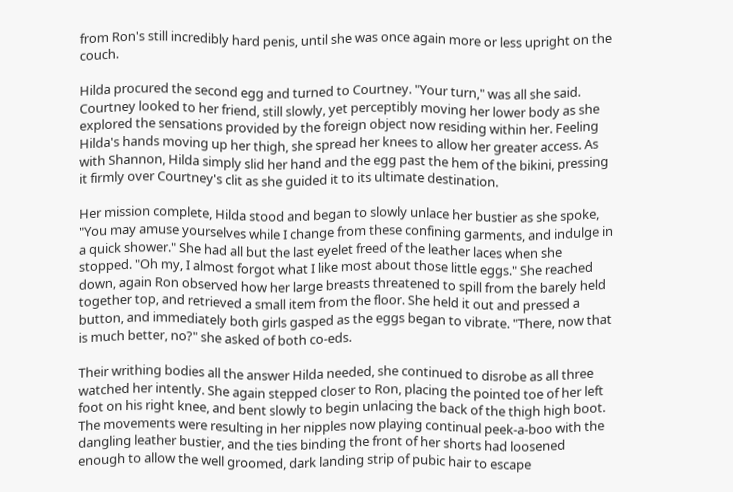from Ron's still incredibly hard penis, until she was once again more or less upright on the couch.

Hilda procured the second egg and turned to Courtney. "Your turn," was all she said. Courtney looked to her friend, still slowly, yet perceptibly moving her lower body as she explored the sensations provided by the foreign object now residing within her. Feeling Hilda's hands moving up her thigh, she spread her knees to allow her greater access. As with Shannon, Hilda simply slid her hand and the egg past the hem of the bikini, pressing it firmly over Courtney's clit as she guided it to its ultimate destination.

Her mission complete, Hilda stood and began to slowly unlace her bustier as she spoke, "You may amuse yourselves while I change from these confining garments, and indulge in a quick shower." She had all but the last eyelet freed of the leather laces when she stopped. "Oh my, I almost forgot what I like most about those little eggs." She reached down, again Ron observed how her large breasts threatened to spill from the barely held together top, and retrieved a small item from the floor. She held it out and pressed a button, and immediately both girls gasped as the eggs began to vibrate. "There, now that is much better, no?" she asked of both co-eds.

Their writhing bodies all the answer Hilda needed, she continued to disrobe as all three watched her intently. She again stepped closer to Ron, placing the pointed toe of her left foot on his right knee, and bent slowly to begin unlacing the back of the thigh high boot. The movements were resulting in her nipples now playing continual peek-a-boo with the dangling leather bustier, and the ties binding the front of her shorts had loosened enough to allow the well groomed, dark landing strip of pubic hair to escape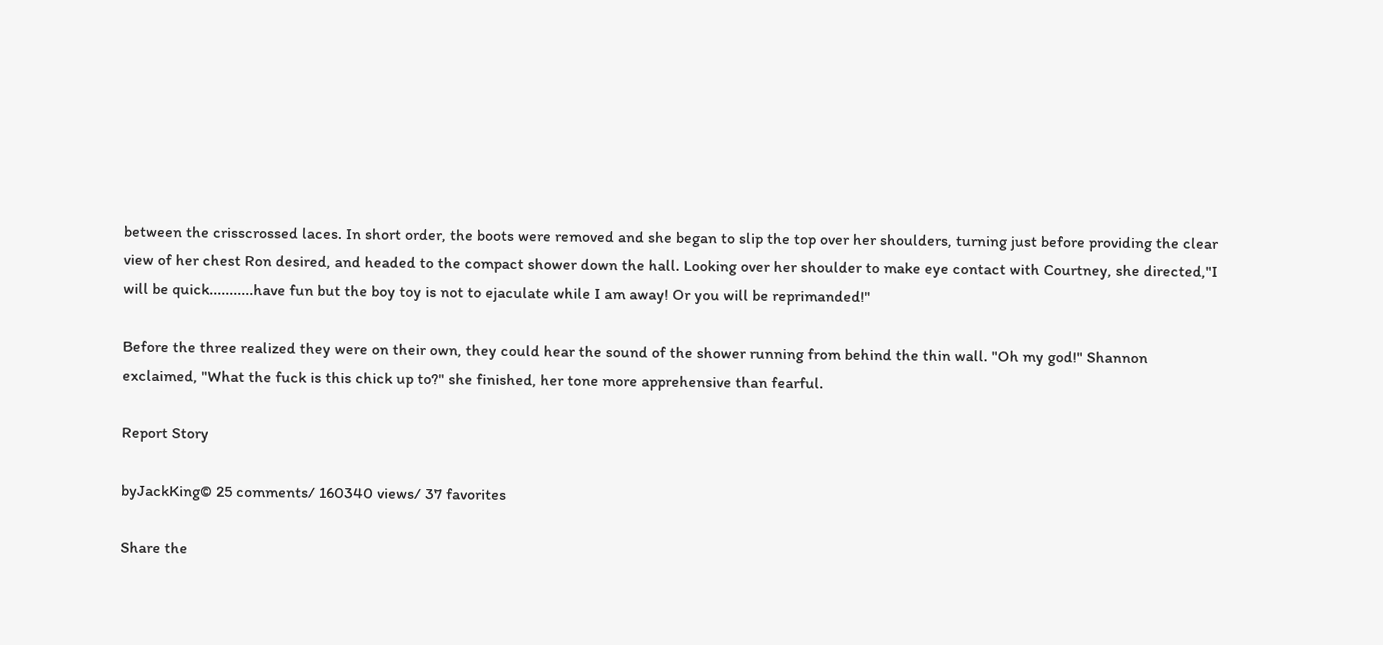between the crisscrossed laces. In short order, the boots were removed and she began to slip the top over her shoulders, turning just before providing the clear view of her chest Ron desired, and headed to the compact shower down the hall. Looking over her shoulder to make eye contact with Courtney, she directed,"I will be quick...........have fun but the boy toy is not to ejaculate while I am away! Or you will be reprimanded!"

Before the three realized they were on their own, they could hear the sound of the shower running from behind the thin wall. "Oh my god!" Shannon exclaimed, "What the fuck is this chick up to?" she finished, her tone more apprehensive than fearful.

Report Story

byJackKing© 25 comments/ 160340 views/ 37 favorites

Share the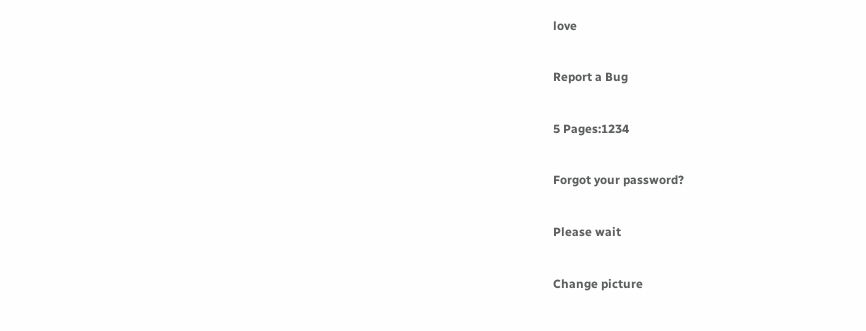love

Report a Bug

5 Pages:1234

Forgot your password?

Please wait

Change picture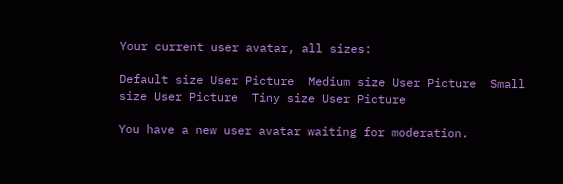Your current user avatar, all sizes:

Default size User Picture  Medium size User Picture  Small size User Picture  Tiny size User Picture

You have a new user avatar waiting for moderation.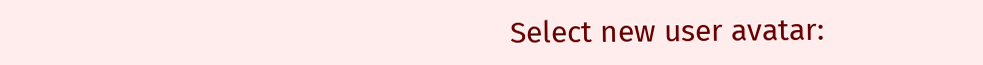Select new user avatar: